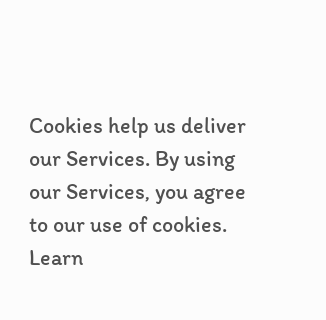Cookies help us deliver our Services. By using our Services, you agree to our use of cookies. Learn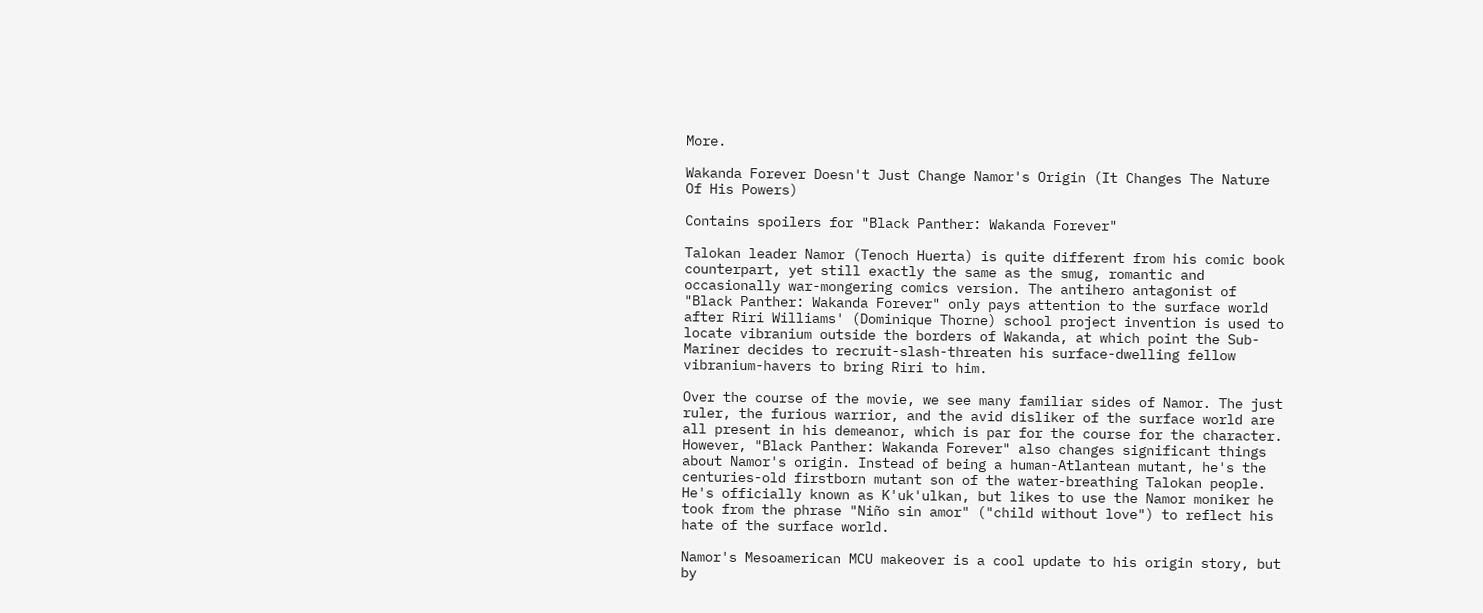More.

Wakanda Forever Doesn't Just Change Namor's Origin (It Changes The Nature Of His Powers)

Contains spoilers for "Black Panther: Wakanda Forever"

Talokan leader Namor (Tenoch Huerta) is quite different from his comic book counterpart, yet still exactly the same as the smug, romantic and occasionally war-mongering comics version. The antihero antagonist of "Black Panther: Wakanda Forever" only pays attention to the surface world after Riri Williams' (Dominique Thorne) school project invention is used to locate vibranium outside the borders of Wakanda, at which point the Sub-Mariner decides to recruit-slash-threaten his surface-dwelling fellow vibranium-havers to bring Riri to him.

Over the course of the movie, we see many familiar sides of Namor. The just ruler, the furious warrior, and the avid disliker of the surface world are all present in his demeanor, which is par for the course for the character. However, "Black Panther: Wakanda Forever" also changes significant things about Namor's origin. Instead of being a human-Atlantean mutant, he's the centuries-old firstborn mutant son of the water-breathing Talokan people. He's officially known as K'uk'ulkan, but likes to use the Namor moniker he took from the phrase "Niño sin amor" ("child without love") to reflect his hate of the surface world.

Namor's Mesoamerican MCU makeover is a cool update to his origin story, but by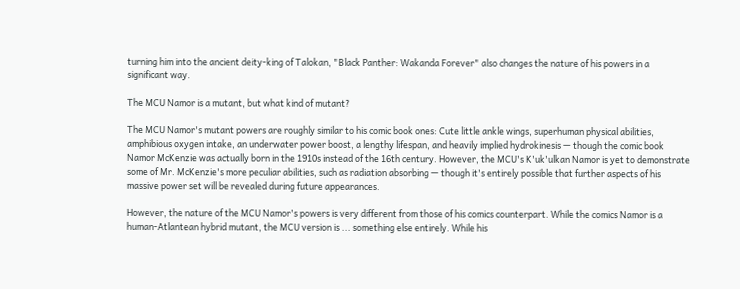turning him into the ancient deity-king of Talokan, "Black Panther: Wakanda Forever" also changes the nature of his powers in a significant way.

The MCU Namor is a mutant, but what kind of mutant?

The MCU Namor's mutant powers are roughly similar to his comic book ones: Cute little ankle wings, superhuman physical abilities, amphibious oxygen intake, an underwater power boost, a lengthy lifespan, and heavily implied hydrokinesis — though the comic book Namor McKenzie was actually born in the 1910s instead of the 16th century. However, the MCU's K'uk'ulkan Namor is yet to demonstrate some of Mr. McKenzie's more peculiar abilities, such as radiation absorbing — though it's entirely possible that further aspects of his massive power set will be revealed during future appearances.

However, the nature of the MCU Namor's powers is very different from those of his comics counterpart. While the comics Namor is a human-Atlantean hybrid mutant, the MCU version is ... something else entirely. While his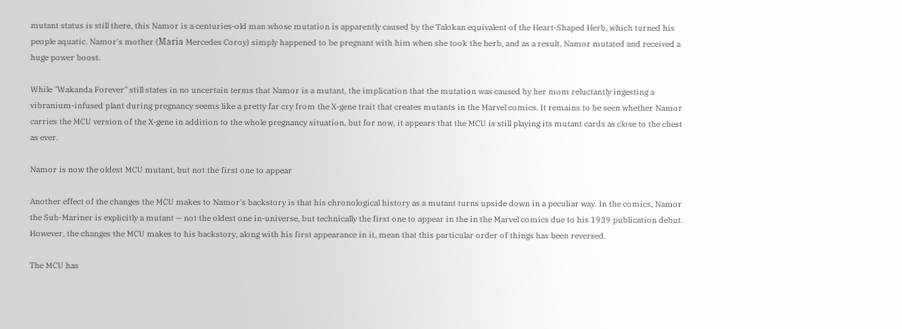mutant status is still there, this Namor is a centuries-old man whose mutation is apparently caused by the Talokan equivalent of the Heart-Shaped Herb, which turned his people aquatic. Namor's mother (María Mercedes Coroy) simply happened to be pregnant with him when she took the herb, and as a result, Namor mutated and received a huge power boost.

While "Wakanda Forever" still states in no uncertain terms that Namor is a mutant, the implication that the mutation was caused by her mom reluctantly ingesting a vibranium-infused plant during pregnancy seems like a pretty far cry from the X-gene trait that creates mutants in the Marvel comics. It remains to be seen whether Namor carries the MCU version of the X-gene in addition to the whole pregnancy situation, but for now, it appears that the MCU is still playing its mutant cards as close to the chest as ever.

Namor is now the oldest MCU mutant, but not the first one to appear

Another effect of the changes the MCU makes to Namor's backstory is that his chronological history as a mutant turns upside down in a peculiar way. In the comics, Namor the Sub-Mariner is explicitly a mutant — not the oldest one in-universe, but technically the first one to appear in the in the Marvel comics due to his 1939 publication debut. However, the changes the MCU makes to his backstory, along with his first appearance in it, mean that this particular order of things has been reversed.

The MCU has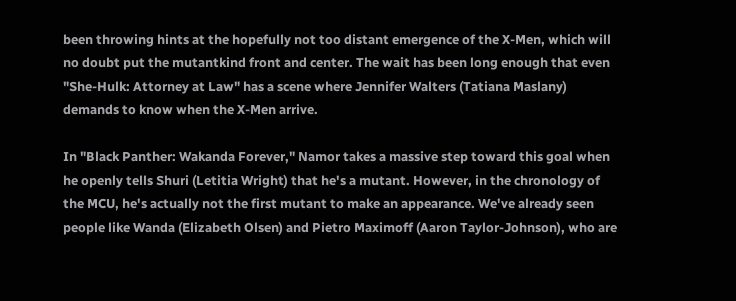been throwing hints at the hopefully not too distant emergence of the X-Men, which will no doubt put the mutantkind front and center. The wait has been long enough that even "She-Hulk: Attorney at Law" has a scene where Jennifer Walters (Tatiana Maslany) demands to know when the X-Men arrive.

In "Black Panther: Wakanda Forever," Namor takes a massive step toward this goal when he openly tells Shuri (Letitia Wright) that he's a mutant. However, in the chronology of the MCU, he's actually not the first mutant to make an appearance. We've already seen people like Wanda (Elizabeth Olsen) and Pietro Maximoff (Aaron Taylor-Johnson), who are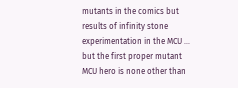mutants in the comics but results of infinity stone experimentation in the MCU ... but the first proper mutant MCU hero is none other than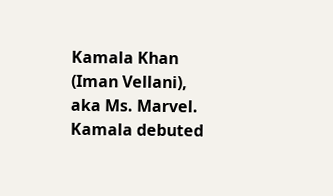Kamala Khan (Iman Vellani), aka Ms. Marvel. Kamala debuted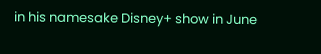in his namesake Disney+ show in June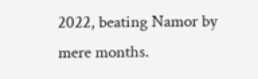2022, beating Namor by mere months.